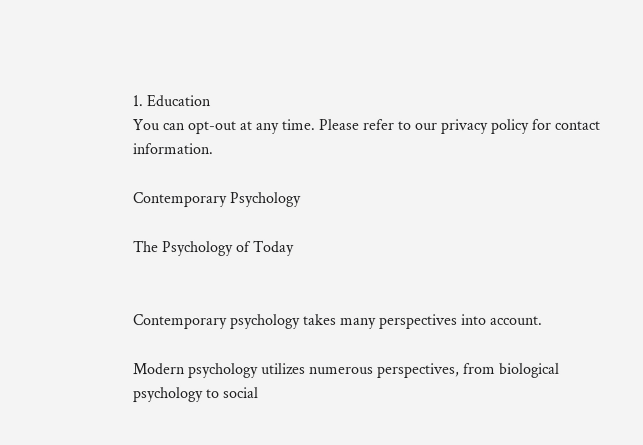1. Education
You can opt-out at any time. Please refer to our privacy policy for contact information.

Contemporary Psychology

The Psychology of Today


Contemporary psychology takes many perspectives into account.

Modern psychology utilizes numerous perspectives, from biological psychology to social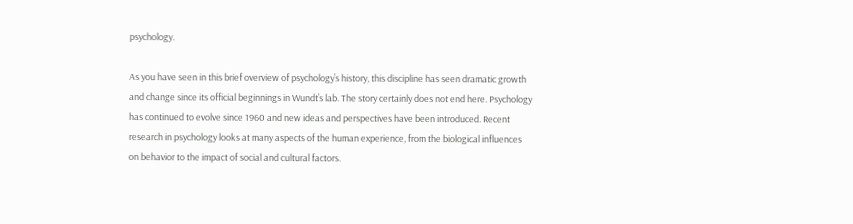psychology.

As you have seen in this brief overview of psychology’s history, this discipline has seen dramatic growth and change since its official beginnings in Wundt’s lab. The story certainly does not end here. Psychology has continued to evolve since 1960 and new ideas and perspectives have been introduced. Recent research in psychology looks at many aspects of the human experience, from the biological influences on behavior to the impact of social and cultural factors.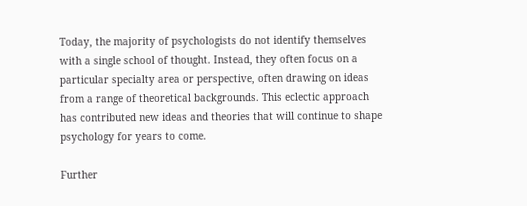Today, the majority of psychologists do not identify themselves with a single school of thought. Instead, they often focus on a particular specialty area or perspective, often drawing on ideas from a range of theoretical backgrounds. This eclectic approach has contributed new ideas and theories that will continue to shape psychology for years to come.

Further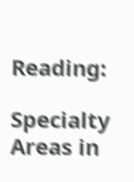Reading:

Specialty Areas in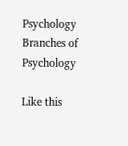Psychology
Branches of Psychology

Like this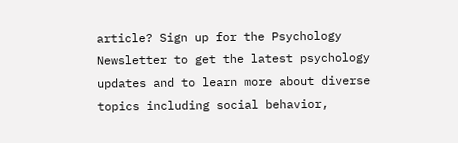article? Sign up for the Psychology Newsletter to get the latest psychology updates and to learn more about diverse topics including social behavior,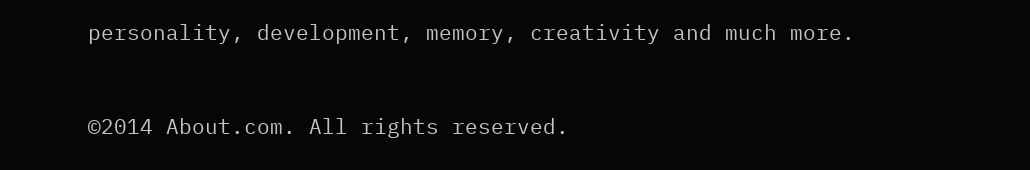personality, development, memory, creativity and much more.


©2014 About.com. All rights reserved.